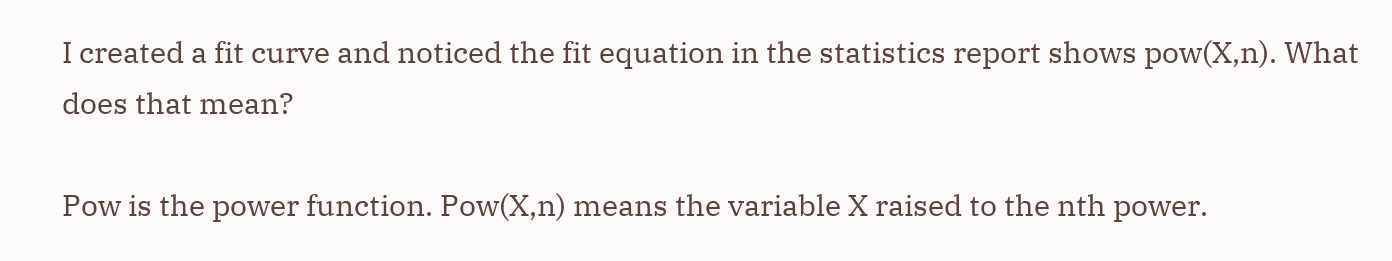I created a fit curve and noticed the fit equation in the statistics report shows pow(X,n). What does that mean?

Pow is the power function. Pow(X,n) means the variable X raised to the nth power.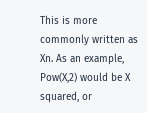This is more commonly written as Xn. As an example, Pow(X,2) would be X squared, or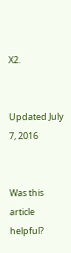X2.


Updated July 7, 2016


Was this article helpful?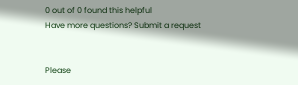0 out of 0 found this helpful
Have more questions? Submit a request


Please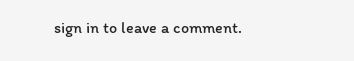sign in to leave a comment.